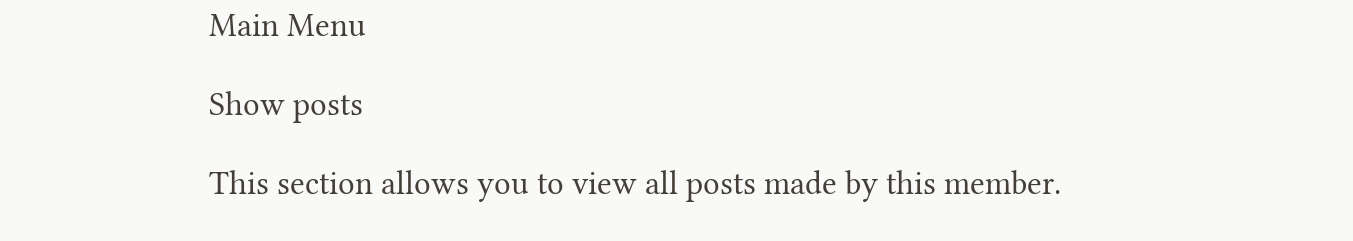Main Menu

Show posts

This section allows you to view all posts made by this member.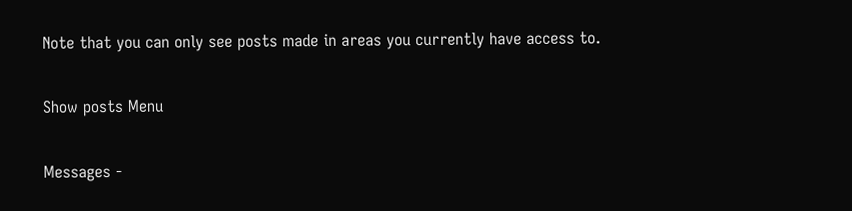Note that you can only see posts made in areas you currently have access to.

Show posts Menu

Messages -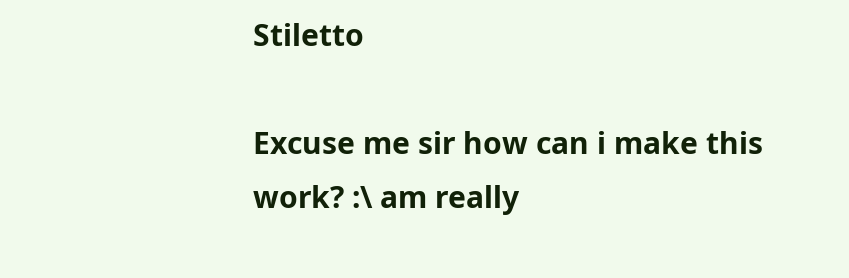Stiletto

Excuse me sir how can i make this work? :\ am really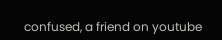confused, a friend on youtube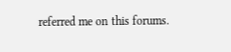referred me on this forums.